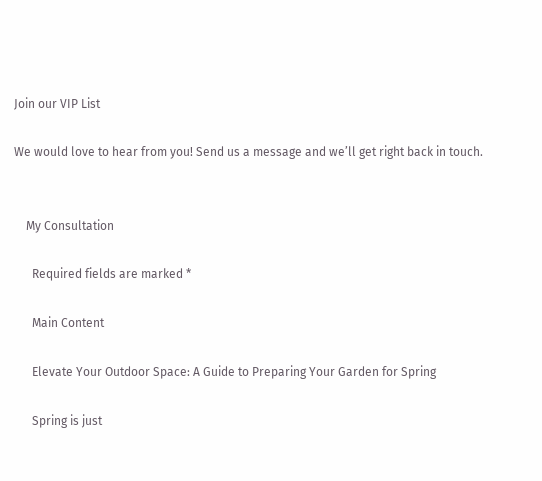Join our VIP List

We would love to hear from you! Send us a message and we’ll get right back in touch.


    My Consultation

      Required fields are marked *

      Main Content

      Elevate Your Outdoor Space: A Guide to Preparing Your Garden for Spring

      Spring is just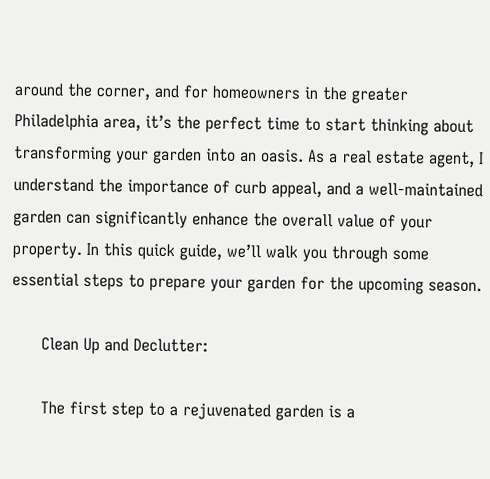around the corner, and for homeowners in the greater Philadelphia area, it’s the perfect time to start thinking about transforming your garden into an oasis. As a real estate agent, I understand the importance of curb appeal, and a well-maintained garden can significantly enhance the overall value of your property. In this quick guide, we’ll walk you through some essential steps to prepare your garden for the upcoming season.

      Clean Up and Declutter:

      The first step to a rejuvenated garden is a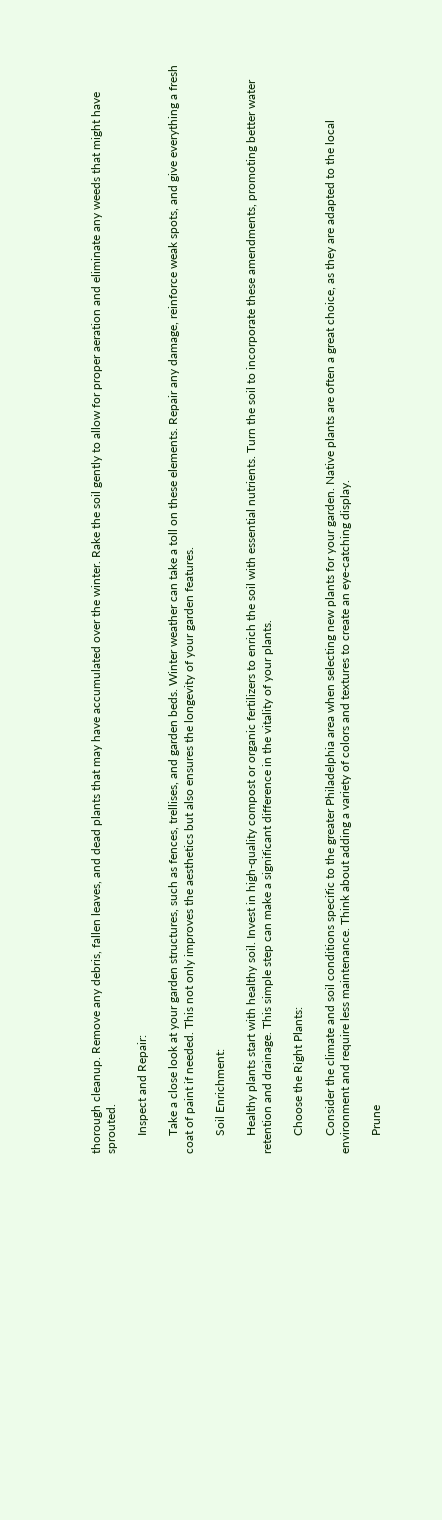thorough cleanup. Remove any debris, fallen leaves, and dead plants that may have accumulated over the winter. Rake the soil gently to allow for proper aeration and eliminate any weeds that might have sprouted.

      Inspect and Repair:

      Take a close look at your garden structures, such as fences, trellises, and garden beds. Winter weather can take a toll on these elements. Repair any damage, reinforce weak spots, and give everything a fresh coat of paint if needed. This not only improves the aesthetics but also ensures the longevity of your garden features.

      Soil Enrichment:

      Healthy plants start with healthy soil. Invest in high-quality compost or organic fertilizers to enrich the soil with essential nutrients. Turn the soil to incorporate these amendments, promoting better water retention and drainage. This simple step can make a significant difference in the vitality of your plants.

      Choose the Right Plants:

      Consider the climate and soil conditions specific to the greater Philadelphia area when selecting new plants for your garden. Native plants are often a great choice, as they are adapted to the local environment and require less maintenance. Think about adding a variety of colors and textures to create an eye-catching display.

      Prune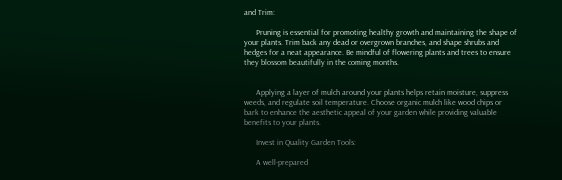and Trim:

      Pruning is essential for promoting healthy growth and maintaining the shape of your plants. Trim back any dead or overgrown branches, and shape shrubs and hedges for a neat appearance. Be mindful of flowering plants and trees to ensure they blossom beautifully in the coming months.


      Applying a layer of mulch around your plants helps retain moisture, suppress weeds, and regulate soil temperature. Choose organic mulch like wood chips or bark to enhance the aesthetic appeal of your garden while providing valuable benefits to your plants.

      Invest in Quality Garden Tools:

      A well-prepared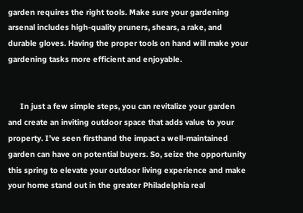garden requires the right tools. Make sure your gardening arsenal includes high-quality pruners, shears, a rake, and durable gloves. Having the proper tools on hand will make your gardening tasks more efficient and enjoyable.


      In just a few simple steps, you can revitalize your garden and create an inviting outdoor space that adds value to your property. I’ve seen firsthand the impact a well-maintained garden can have on potential buyers. So, seize the opportunity this spring to elevate your outdoor living experience and make your home stand out in the greater Philadelphia real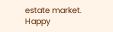estate market. Happy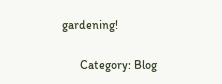gardening!

      Category: Blog